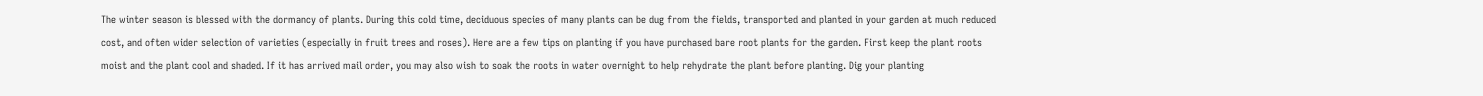The winter season is blessed with the dormancy of plants. During this cold time, deciduous species of many plants can be dug from the fields, transported and planted in your garden at much reduced cost, and often wider selection of varieties (especially in fruit trees and roses). Here are a few tips on planting if you have purchased bare root plants for the garden. First keep the plant roots moist and the plant cool and shaded. If it has arrived mail order, you may also wish to soak the roots in water overnight to help rehydrate the plant before planting. Dig your planting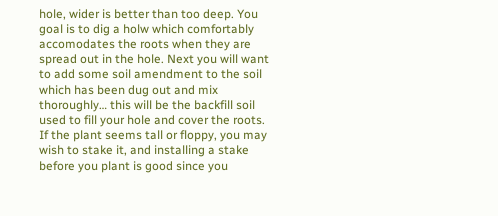hole, wider is better than too deep. You goal is to dig a holw which comfortably accomodates the roots when they are spread out in the hole. Next you will want to add some soil amendment to the soil which has been dug out and mix thoroughly… this will be the backfill soil used to fill your hole and cover the roots. If the plant seems tall or floppy, you may wish to stake it, and installing a stake before you plant is good since you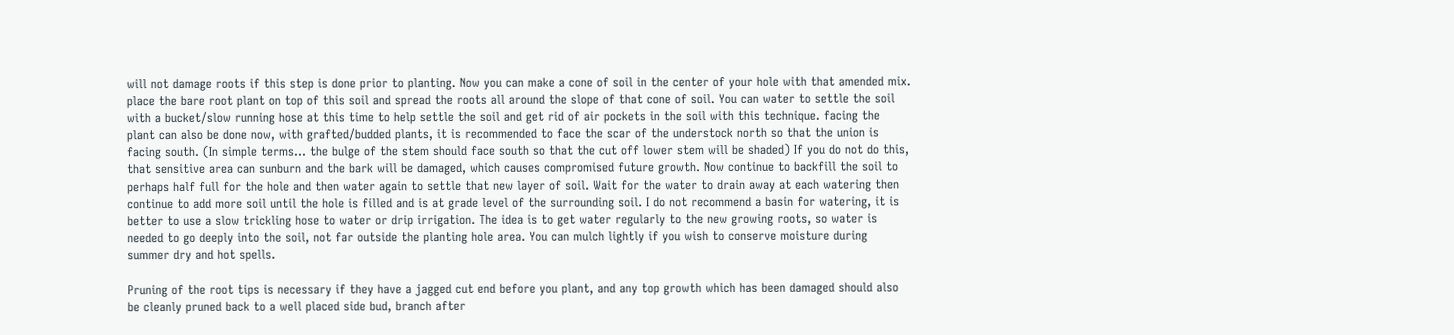will not damage roots if this step is done prior to planting. Now you can make a cone of soil in the center of your hole with that amended mix. place the bare root plant on top of this soil and spread the roots all around the slope of that cone of soil. You can water to settle the soil with a bucket/slow running hose at this time to help settle the soil and get rid of air pockets in the soil with this technique. facing the plant can also be done now, with grafted/budded plants, it is recommended to face the scar of the understock north so that the union is facing south. (In simple terms… the bulge of the stem should face south so that the cut off lower stem will be shaded) If you do not do this, that sensitive area can sunburn and the bark will be damaged, which causes compromised future growth. Now continue to backfill the soil to perhaps half full for the hole and then water again to settle that new layer of soil. Wait for the water to drain away at each watering then continue to add more soil until the hole is filled and is at grade level of the surrounding soil. I do not recommend a basin for watering, it is better to use a slow trickling hose to water or drip irrigation. The idea is to get water regularly to the new growing roots, so water is needed to go deeply into the soil, not far outside the planting hole area. You can mulch lightly if you wish to conserve moisture during summer dry and hot spells.

Pruning of the root tips is necessary if they have a jagged cut end before you plant, and any top growth which has been damaged should also be cleanly pruned back to a well placed side bud, branch after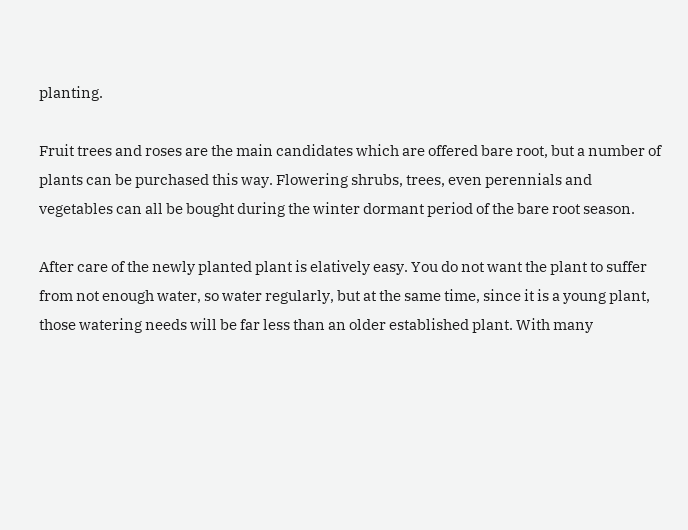planting.

Fruit trees and roses are the main candidates which are offered bare root, but a number of plants can be purchased this way. Flowering shrubs, trees, even perennials and vegetables can all be bought during the winter dormant period of the bare root season.

After care of the newly planted plant is elatively easy. You do not want the plant to suffer from not enough water, so water regularly, but at the same time, since it is a young plant, those watering needs will be far less than an older established plant. With many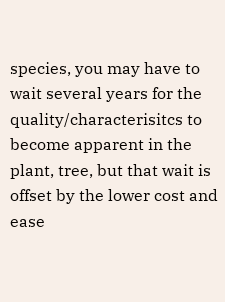species, you may have to wait several years for the quality/characterisitcs to become apparent in the plant, tree, but that wait is offset by the lower cost and ease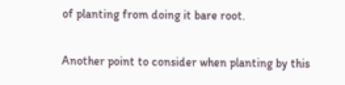of planting from doing it bare root.

Another point to consider when planting by this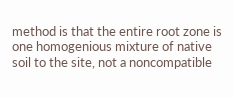method is that the entire root zone is one homogenious mixture of native soil to the site, not a noncompatible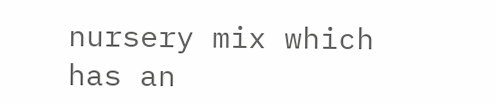nursery mix which has an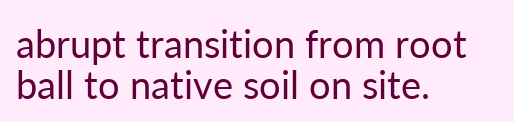abrupt transition from root ball to native soil on site.